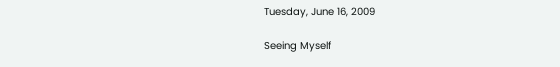Tuesday, June 16, 2009

Seeing Myself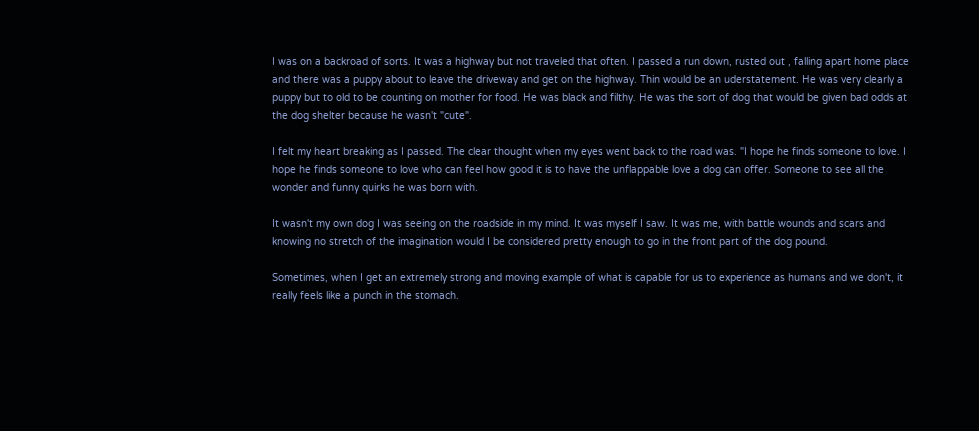I was on a backroad of sorts. It was a highway but not traveled that often. I passed a run down, rusted out , falling apart home place and there was a puppy about to leave the driveway and get on the highway. Thin would be an uderstatement. He was very clearly a puppy but to old to be counting on mother for food. He was black and filthy. He was the sort of dog that would be given bad odds at the dog shelter because he wasn't "cute".

I felt my heart breaking as I passed. The clear thought when my eyes went back to the road was. "I hope he finds someone to love. I hope he finds someone to love who can feel how good it is to have the unflappable love a dog can offer. Someone to see all the wonder and funny quirks he was born with.

It wasn't my own dog I was seeing on the roadside in my mind. It was myself I saw. It was me, with battle wounds and scars and knowing no stretch of the imagination would I be considered pretty enough to go in the front part of the dog pound.

Sometimes, when I get an extremely strong and moving example of what is capable for us to experience as humans and we don't, it really feels like a punch in the stomach.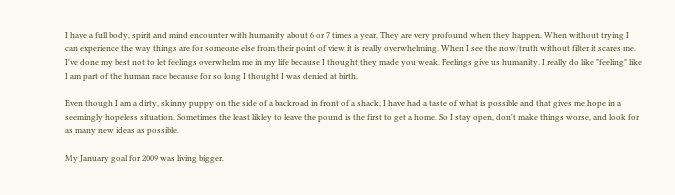I have a full body, spirit and mind encounter with humanity about 6 or 7 times a year. They are very profound when they happen. When without trying I can experience the way things are for someone else from their point of view it is really overwhelming. When I see the now/truth without filter it scares me. I've done my best not to let feelings overwhelm me in my life because I thought they made you weak. Feelings give us humanity. I really do like "feeling" like I am part of the human race because for so long I thought I was denied at birth.

Even though I am a dirty, skinny puppy on the side of a backroad in front of a shack, I have had a taste of what is possible and that gives me hope in a seemingly hopeless situation. Sometimes the least likley to leave the pound is the first to get a home. So I stay open, don't make things worse, and look for as many new ideas as possible.

My January goal for 2009 was living bigger.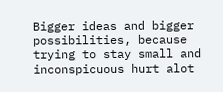Bigger ideas and bigger possibilities, because trying to stay small and inconspicuous hurt alot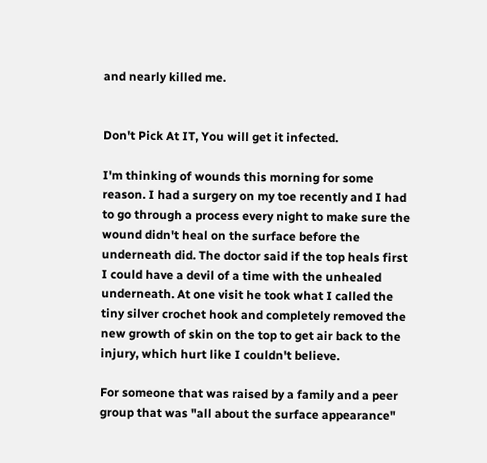and nearly killed me.


Don't Pick At IT, You will get it infected.

I'm thinking of wounds this morning for some reason. I had a surgery on my toe recently and I had to go through a process every night to make sure the wound didn't heal on the surface before the underneath did. The doctor said if the top heals first I could have a devil of a time with the unhealed underneath. At one visit he took what I called the tiny silver crochet hook and completely removed the new growth of skin on the top to get air back to the injury, which hurt like I couldn't believe.

For someone that was raised by a family and a peer group that was "all about the surface appearance"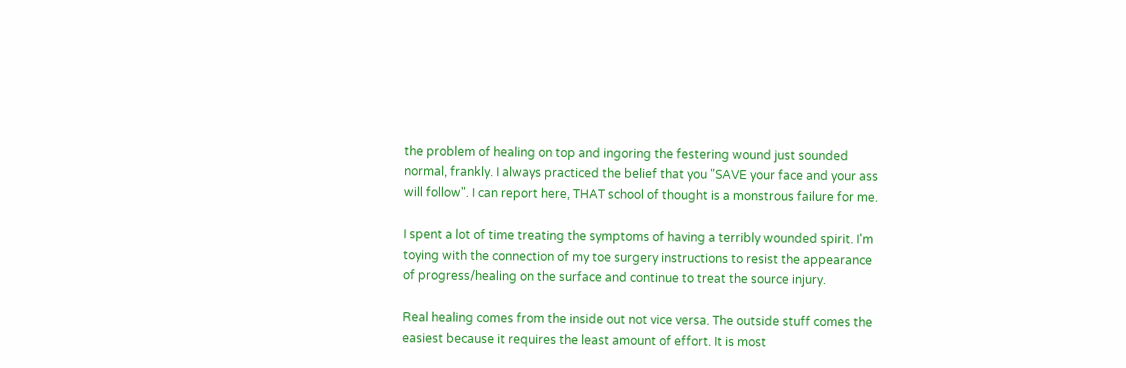the problem of healing on top and ingoring the festering wound just sounded normal, frankly. I always practiced the belief that you "SAVE your face and your ass will follow". I can report here, THAT school of thought is a monstrous failure for me.

I spent a lot of time treating the symptoms of having a terribly wounded spirit. I'm toying with the connection of my toe surgery instructions to resist the appearance of progress/healing on the surface and continue to treat the source injury.

Real healing comes from the inside out not vice versa. The outside stuff comes the easiest because it requires the least amount of effort. It is most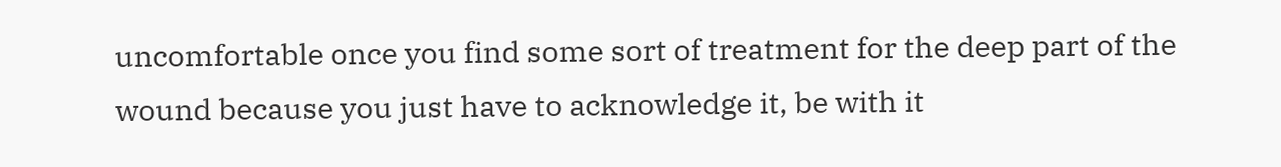uncomfortable once you find some sort of treatment for the deep part of the wound because you just have to acknowledge it, be with it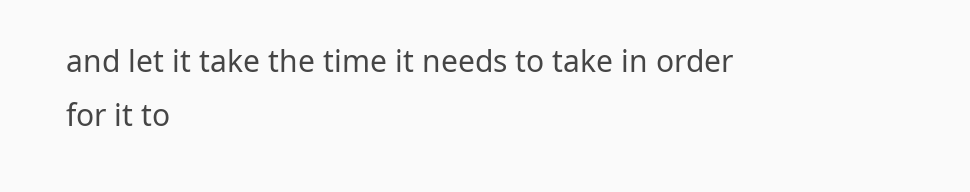and let it take the time it needs to take in order for it to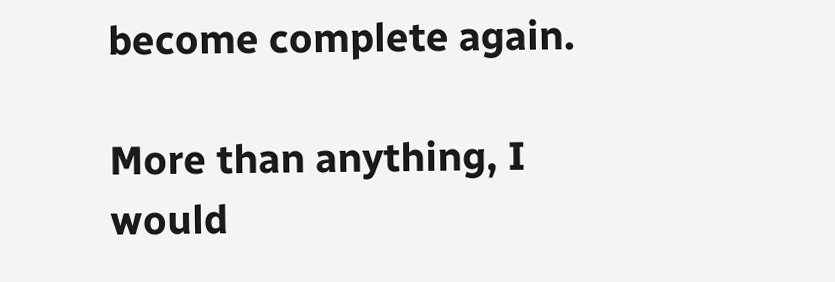become complete again.

More than anything, I would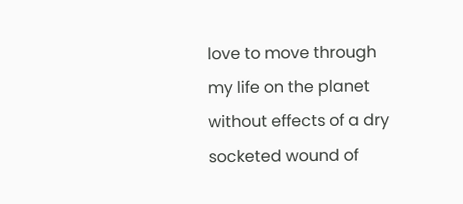love to move through my life on the planet without effects of a dry socketed wound of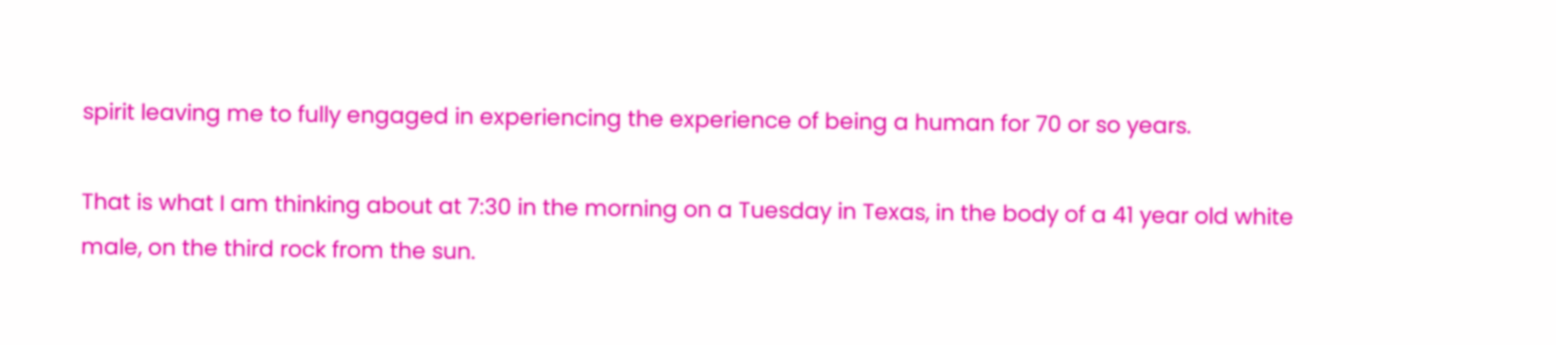spirit leaving me to fully engaged in experiencing the experience of being a human for 70 or so years.

That is what I am thinking about at 7:30 in the morning on a Tuesday in Texas, in the body of a 41 year old white male, on the third rock from the sun.